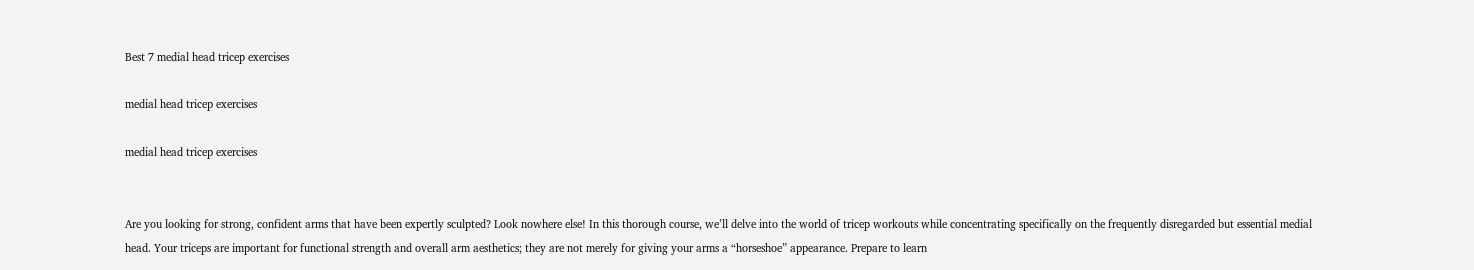Best 7 medial head tricep exercises

medial head tricep exercises

medial head tricep exercises


Are you looking for strong, confident arms that have been expertly sculpted? Look nowhere else! In this thorough course, we’ll delve into the world of tricep workouts while concentrating specifically on the frequently disregarded but essential medial head. Your triceps are important for functional strength and overall arm aesthetics; they are not merely for giving your arms a “horseshoe” appearance. Prepare to learn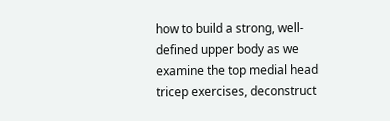how to build a strong, well-defined upper body as we examine the top medial head tricep exercises, deconstruct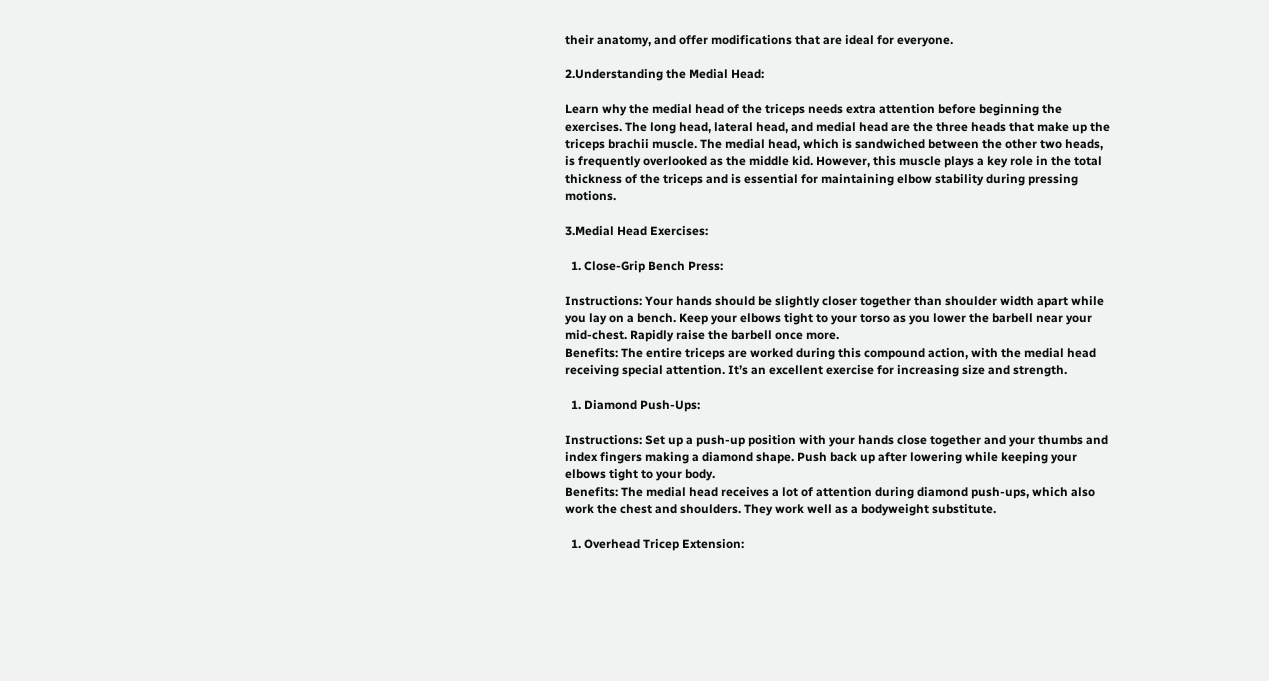their anatomy, and offer modifications that are ideal for everyone.

2.Understanding the Medial Head:

Learn why the medial head of the triceps needs extra attention before beginning the exercises. The long head, lateral head, and medial head are the three heads that make up the triceps brachii muscle. The medial head, which is sandwiched between the other two heads, is frequently overlooked as the middle kid. However, this muscle plays a key role in the total thickness of the triceps and is essential for maintaining elbow stability during pressing motions.

3.Medial Head Exercises:

  1. Close-Grip Bench Press:

Instructions: Your hands should be slightly closer together than shoulder width apart while you lay on a bench. Keep your elbows tight to your torso as you lower the barbell near your mid-chest. Rapidly raise the barbell once more.
Benefits: The entire triceps are worked during this compound action, with the medial head receiving special attention. It’s an excellent exercise for increasing size and strength.

  1. Diamond Push-Ups:

Instructions: Set up a push-up position with your hands close together and your thumbs and index fingers making a diamond shape. Push back up after lowering while keeping your elbows tight to your body.
Benefits: The medial head receives a lot of attention during diamond push-ups, which also work the chest and shoulders. They work well as a bodyweight substitute.

  1. Overhead Tricep Extension: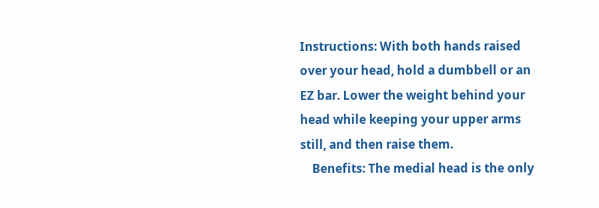Instructions: With both hands raised over your head, hold a dumbbell or an EZ bar. Lower the weight behind your head while keeping your upper arms still, and then raise them.
    Benefits: The medial head is the only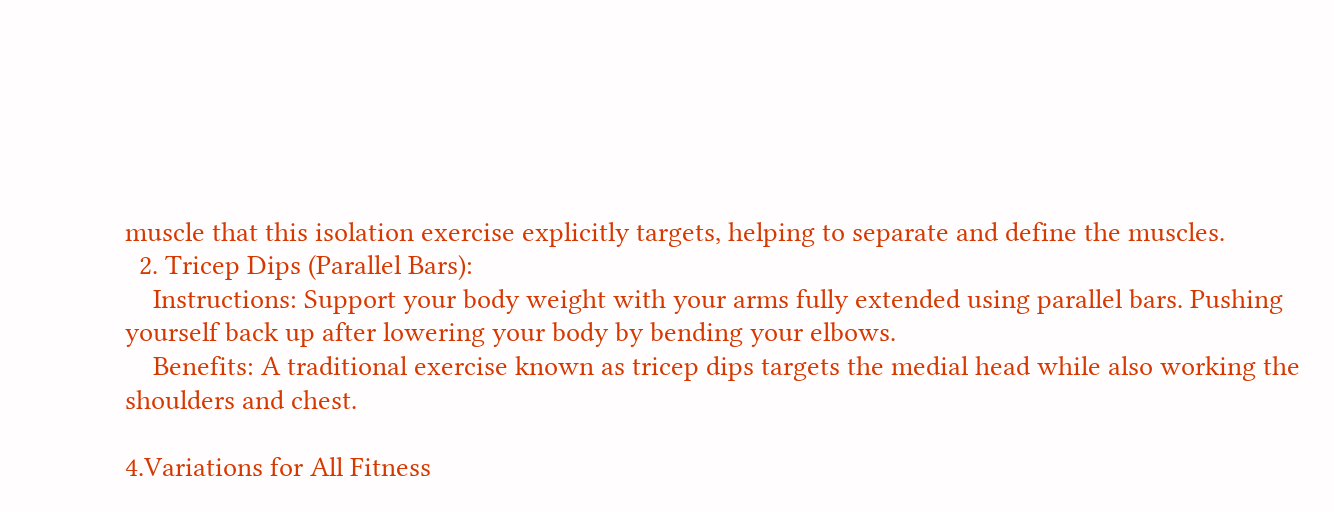muscle that this isolation exercise explicitly targets, helping to separate and define the muscles.
  2. Tricep Dips (Parallel Bars):
    Instructions: Support your body weight with your arms fully extended using parallel bars. Pushing yourself back up after lowering your body by bending your elbows.
    Benefits: A traditional exercise known as tricep dips targets the medial head while also working the shoulders and chest.

4.Variations for All Fitness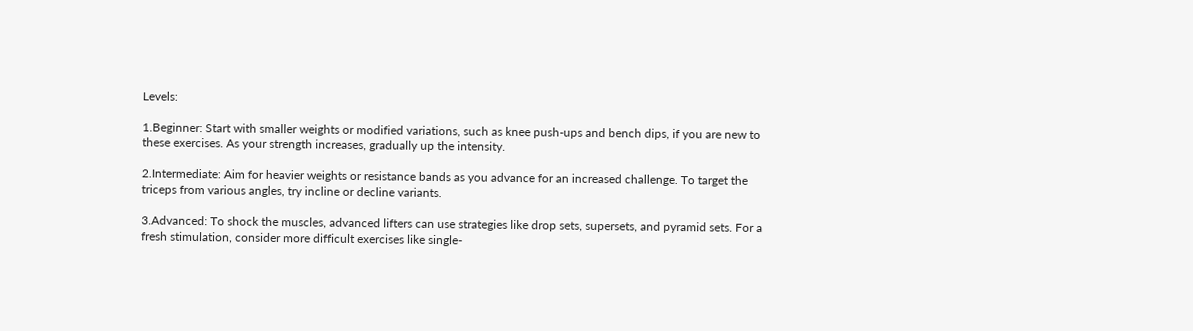Levels:

1.Beginner: Start with smaller weights or modified variations, such as knee push-ups and bench dips, if you are new to these exercises. As your strength increases, gradually up the intensity.

2.Intermediate: Aim for heavier weights or resistance bands as you advance for an increased challenge. To target the triceps from various angles, try incline or decline variants.

3.Advanced: To shock the muscles, advanced lifters can use strategies like drop sets, supersets, and pyramid sets. For a fresh stimulation, consider more difficult exercises like single-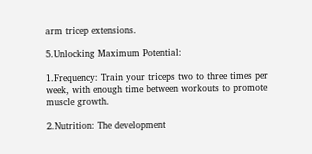arm tricep extensions.

5.Unlocking Maximum Potential:

1.Frequency: Train your triceps two to three times per week, with enough time between workouts to promote muscle growth.

2.Nutrition: The development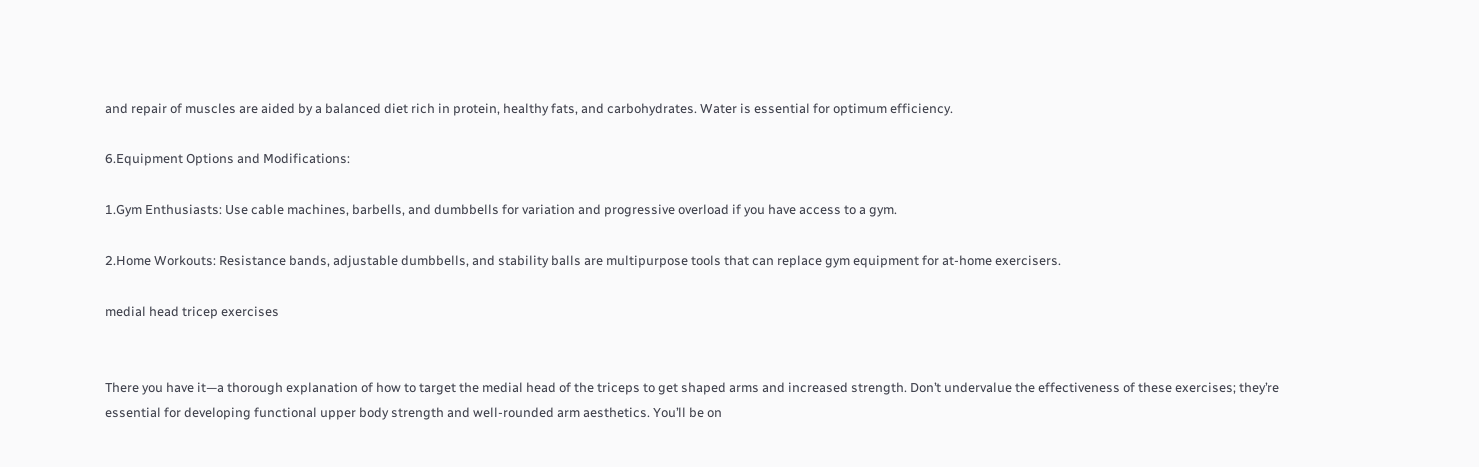and repair of muscles are aided by a balanced diet rich in protein, healthy fats, and carbohydrates. Water is essential for optimum efficiency.

6.Equipment Options and Modifications:

1.Gym Enthusiasts: Use cable machines, barbells, and dumbbells for variation and progressive overload if you have access to a gym.

2.Home Workouts: Resistance bands, adjustable dumbbells, and stability balls are multipurpose tools that can replace gym equipment for at-home exercisers.

medial head tricep exercises


There you have it—a thorough explanation of how to target the medial head of the triceps to get shaped arms and increased strength. Don’t undervalue the effectiveness of these exercises; they’re essential for developing functional upper body strength and well-rounded arm aesthetics. You’ll be on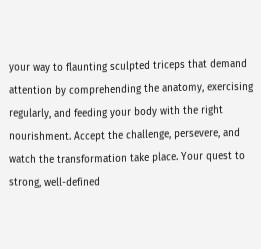your way to flaunting sculpted triceps that demand attention by comprehending the anatomy, exercising regularly, and feeding your body with the right nourishment. Accept the challenge, persevere, and watch the transformation take place. Your quest to strong, well-defined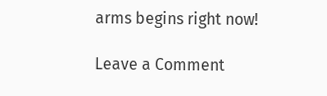arms begins right now!

Leave a Comment